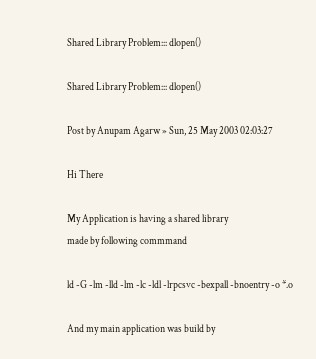Shared Library Problem::: dlopen()

Shared Library Problem::: dlopen()

Post by Anupam Agarw » Sun, 25 May 2003 02:03:27

Hi There

My Application is having a shared library
made by following commmand

ld -G -lm -lld -lm -lc -ldl -lrpcsvc -bexpall -bnoentry -o *.o

And my main application was build by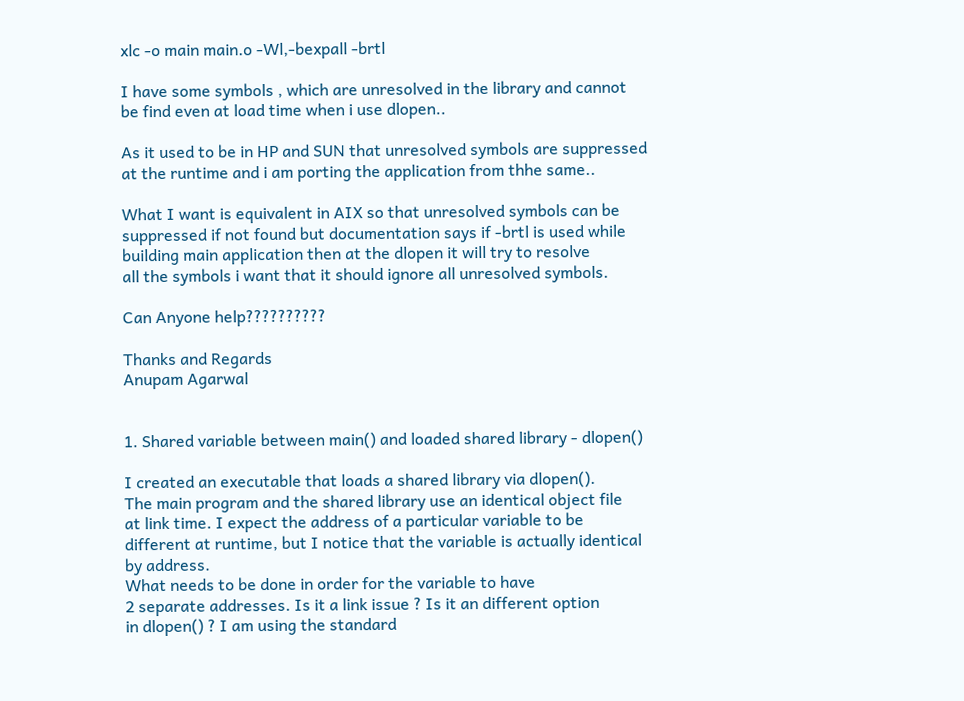xlc -o main main.o -Wl,-bexpall -brtl

I have some symbols , which are unresolved in the library and cannot
be find even at load time when i use dlopen..

As it used to be in HP and SUN that unresolved symbols are suppressed
at the runtime and i am porting the application from thhe same..

What I want is equivalent in AIX so that unresolved symbols can be
suppressed if not found but documentation says if -brtl is used while
building main application then at the dlopen it will try to resolve
all the symbols i want that it should ignore all unresolved symbols.

Can Anyone help??????????

Thanks and Regards
Anupam Agarwal


1. Shared variable between main() and loaded shared library - dlopen()

I created an executable that loads a shared library via dlopen().
The main program and the shared library use an identical object file
at link time. I expect the address of a particular variable to be
different at runtime, but I notice that the variable is actually identical
by address.
What needs to be done in order for the variable to have
2 separate addresses. Is it a link issue ? Is it an different option
in dlopen() ? I am using the standard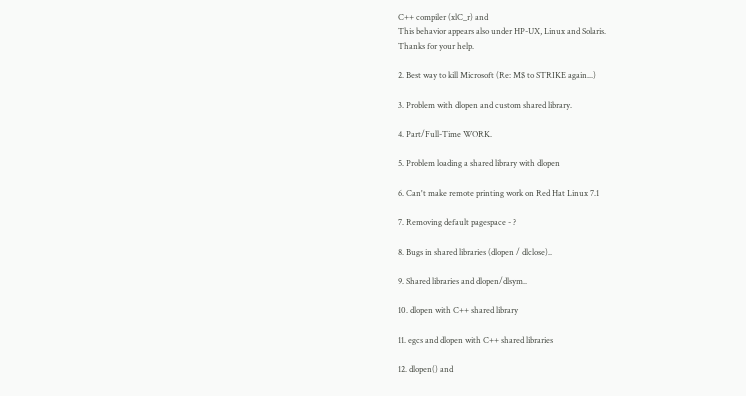C++ compiler (xlC_r) and
This behavior appears also under HP-UX, Linux and Solaris.
Thanks for your help.

2. Best way to kill Microsoft (Re: M$ to STRIKE again...)

3. Problem with dlopen and custom shared library.

4. Part/Full-Time WORK.

5. Problem loading a shared library with dlopen

6. Can't make remote printing work on Red Hat Linux 7.1

7. Removing default pagespace - ?

8. Bugs in shared libraries (dlopen / dlclose)..

9. Shared libraries and dlopen/dlsym..

10. dlopen with C++ shared library

11. egcs and dlopen with C++ shared libraries

12. dlopen() and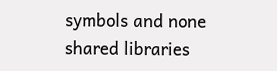symbols and none shared libraries